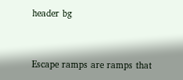header bg


Escape ramps are ramps that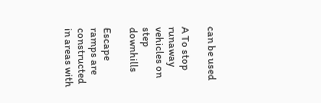can be used

A To stop runaway vehicles on step downhills

Escape ramps are constructed in areas with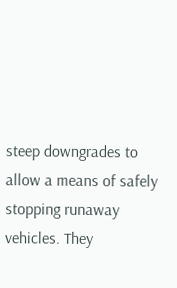steep downgrades to allow a means of safely stopping runaway vehicles. They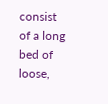consist of a long bed of loose,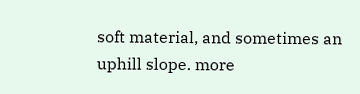soft material, and sometimes an uphill slope. more